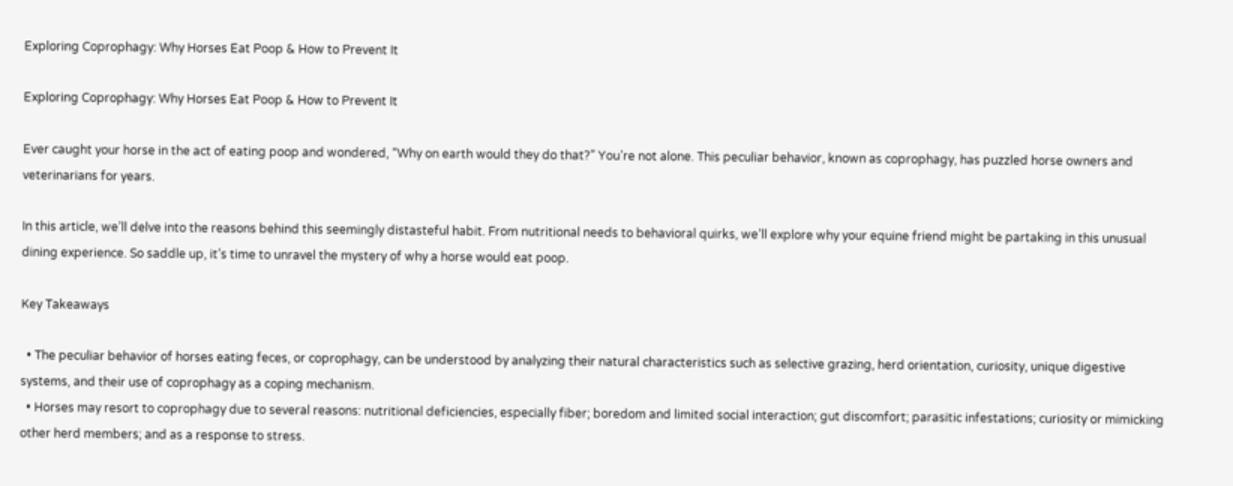Exploring Coprophagy: Why Horses Eat Poop & How to Prevent It

Exploring Coprophagy: Why Horses Eat Poop & How to Prevent It

Ever caught your horse in the act of eating poop and wondered, “Why on earth would they do that?” You’re not alone. This peculiar behavior, known as coprophagy, has puzzled horse owners and veterinarians for years.

In this article, we’ll delve into the reasons behind this seemingly distasteful habit. From nutritional needs to behavioral quirks, we’ll explore why your equine friend might be partaking in this unusual dining experience. So saddle up, it’s time to unravel the mystery of why a horse would eat poop.

Key Takeaways

  • The peculiar behavior of horses eating feces, or coprophagy, can be understood by analyzing their natural characteristics such as selective grazing, herd orientation, curiosity, unique digestive systems, and their use of coprophagy as a coping mechanism.
  • Horses may resort to coprophagy due to several reasons: nutritional deficiencies, especially fiber; boredom and limited social interaction; gut discomfort; parasitic infestations; curiosity or mimicking other herd members; and as a response to stress.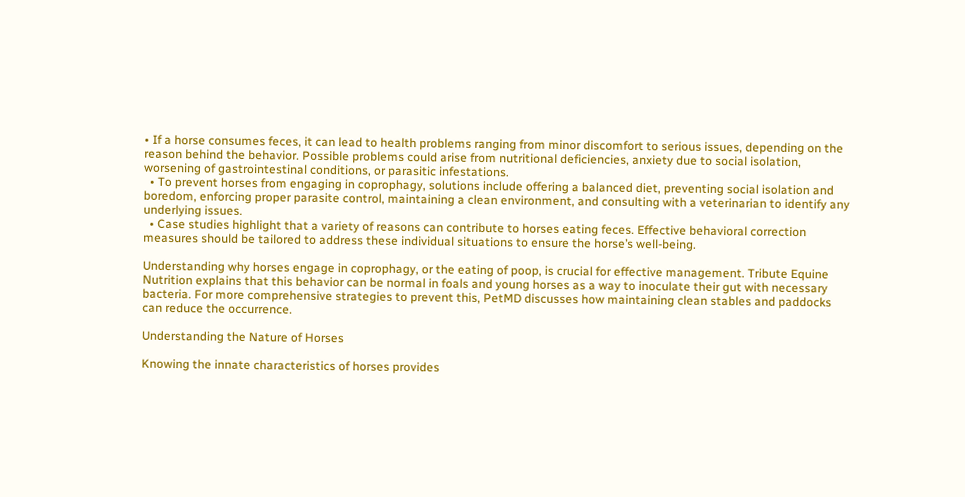• If a horse consumes feces, it can lead to health problems ranging from minor discomfort to serious issues, depending on the reason behind the behavior. Possible problems could arise from nutritional deficiencies, anxiety due to social isolation, worsening of gastrointestinal conditions, or parasitic infestations.
  • To prevent horses from engaging in coprophagy, solutions include offering a balanced diet, preventing social isolation and boredom, enforcing proper parasite control, maintaining a clean environment, and consulting with a veterinarian to identify any underlying issues.
  • Case studies highlight that a variety of reasons can contribute to horses eating feces. Effective behavioral correction measures should be tailored to address these individual situations to ensure the horse’s well-being.

Understanding why horses engage in coprophagy, or the eating of poop, is crucial for effective management. Tribute Equine Nutrition explains that this behavior can be normal in foals and young horses as a way to inoculate their gut with necessary bacteria. For more comprehensive strategies to prevent this, PetMD discusses how maintaining clean stables and paddocks can reduce the occurrence.

Understanding the Nature of Horses

Knowing the innate characteristics of horses provides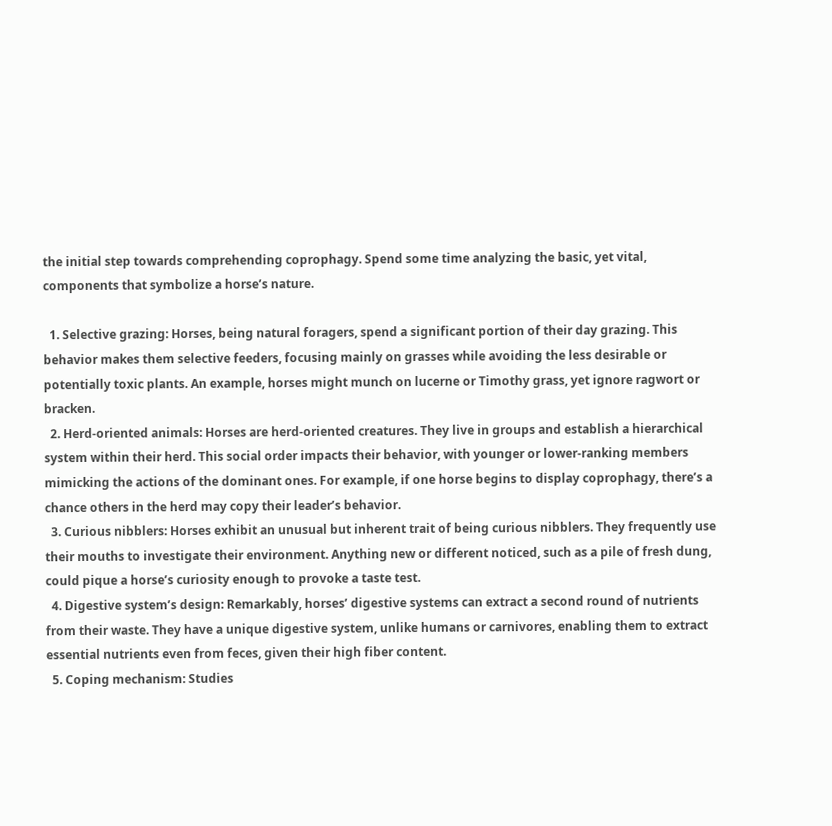the initial step towards comprehending coprophagy. Spend some time analyzing the basic, yet vital, components that symbolize a horse’s nature.

  1. Selective grazing: Horses, being natural foragers, spend a significant portion of their day grazing. This behavior makes them selective feeders, focusing mainly on grasses while avoiding the less desirable or potentially toxic plants. An example, horses might munch on lucerne or Timothy grass, yet ignore ragwort or bracken.
  2. Herd-oriented animals: Horses are herd-oriented creatures. They live in groups and establish a hierarchical system within their herd. This social order impacts their behavior, with younger or lower-ranking members mimicking the actions of the dominant ones. For example, if one horse begins to display coprophagy, there’s a chance others in the herd may copy their leader’s behavior.
  3. Curious nibblers: Horses exhibit an unusual but inherent trait of being curious nibblers. They frequently use their mouths to investigate their environment. Anything new or different noticed, such as a pile of fresh dung, could pique a horse’s curiosity enough to provoke a taste test.
  4. Digestive system’s design: Remarkably, horses’ digestive systems can extract a second round of nutrients from their waste. They have a unique digestive system, unlike humans or carnivores, enabling them to extract essential nutrients even from feces, given their high fiber content.
  5. Coping mechanism: Studies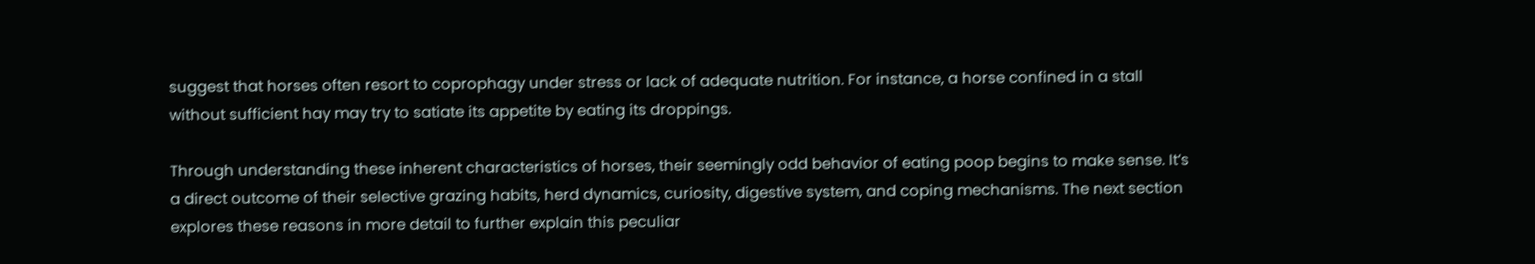suggest that horses often resort to coprophagy under stress or lack of adequate nutrition. For instance, a horse confined in a stall without sufficient hay may try to satiate its appetite by eating its droppings.

Through understanding these inherent characteristics of horses, their seemingly odd behavior of eating poop begins to make sense. It’s a direct outcome of their selective grazing habits, herd dynamics, curiosity, digestive system, and coping mechanisms. The next section explores these reasons in more detail to further explain this peculiar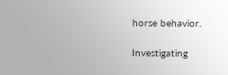horse behavior.

Investigating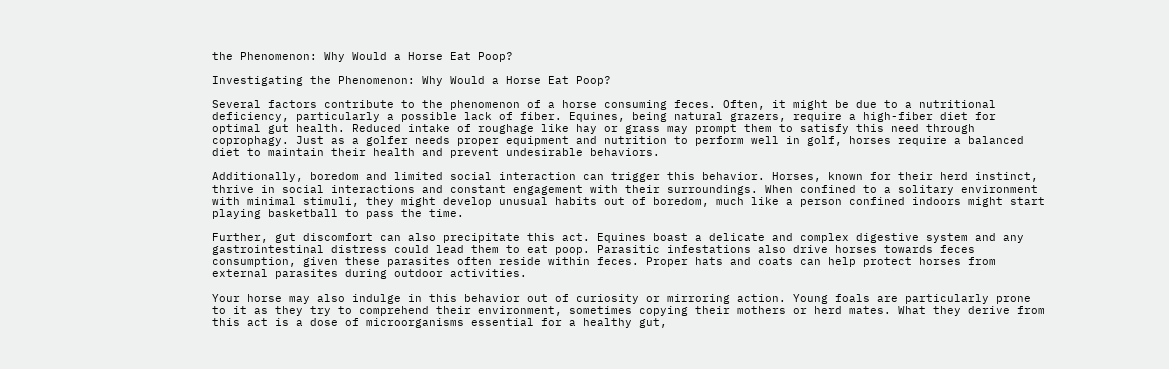the Phenomenon: Why Would a Horse Eat Poop?

Investigating the Phenomenon: Why Would a Horse Eat Poop?

Several factors contribute to the phenomenon of a horse consuming feces. Often, it might be due to a nutritional deficiency, particularly a possible lack of fiber. Equines, being natural grazers, require a high-fiber diet for optimal gut health. Reduced intake of roughage like hay or grass may prompt them to satisfy this need through coprophagy. Just as a golfer needs proper equipment and nutrition to perform well in golf, horses require a balanced diet to maintain their health and prevent undesirable behaviors.

Additionally, boredom and limited social interaction can trigger this behavior. Horses, known for their herd instinct, thrive in social interactions and constant engagement with their surroundings. When confined to a solitary environment with minimal stimuli, they might develop unusual habits out of boredom, much like a person confined indoors might start playing basketball to pass the time.

Further, gut discomfort can also precipitate this act. Equines boast a delicate and complex digestive system and any gastrointestinal distress could lead them to eat poop. Parasitic infestations also drive horses towards feces consumption, given these parasites often reside within feces. Proper hats and coats can help protect horses from external parasites during outdoor activities.

Your horse may also indulge in this behavior out of curiosity or mirroring action. Young foals are particularly prone to it as they try to comprehend their environment, sometimes copying their mothers or herd mates. What they derive from this act is a dose of microorganisms essential for a healthy gut,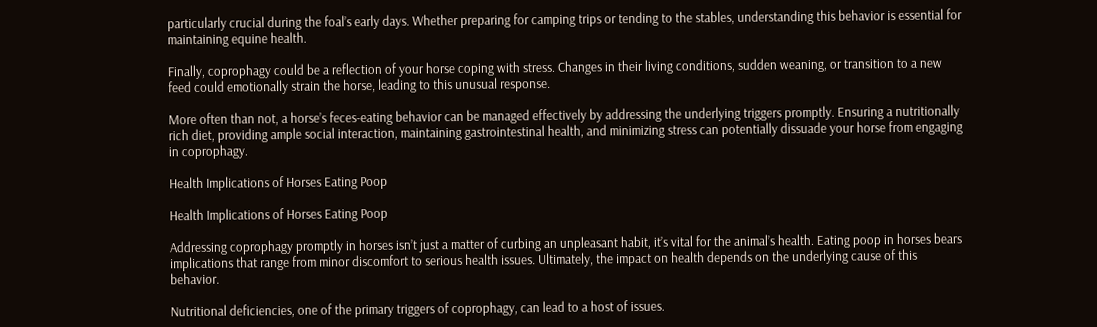particularly crucial during the foal’s early days. Whether preparing for camping trips or tending to the stables, understanding this behavior is essential for maintaining equine health.

Finally, coprophagy could be a reflection of your horse coping with stress. Changes in their living conditions, sudden weaning, or transition to a new feed could emotionally strain the horse, leading to this unusual response.

More often than not, a horse’s feces-eating behavior can be managed effectively by addressing the underlying triggers promptly. Ensuring a nutritionally rich diet, providing ample social interaction, maintaining gastrointestinal health, and minimizing stress can potentially dissuade your horse from engaging in coprophagy.

Health Implications of Horses Eating Poop

Health Implications of Horses Eating Poop

Addressing coprophagy promptly in horses isn’t just a matter of curbing an unpleasant habit, it’s vital for the animal’s health. Eating poop in horses bears implications that range from minor discomfort to serious health issues. Ultimately, the impact on health depends on the underlying cause of this behavior.

Nutritional deficiencies, one of the primary triggers of coprophagy, can lead to a host of issues.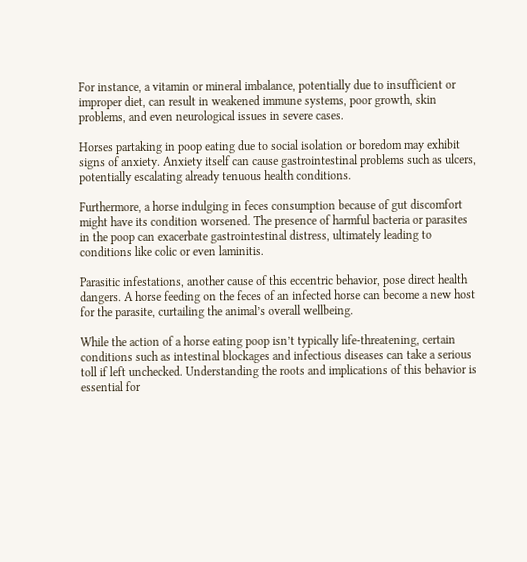For instance, a vitamin or mineral imbalance, potentially due to insufficient or improper diet, can result in weakened immune systems, poor growth, skin problems, and even neurological issues in severe cases.

Horses partaking in poop eating due to social isolation or boredom may exhibit signs of anxiety. Anxiety itself can cause gastrointestinal problems such as ulcers, potentially escalating already tenuous health conditions.

Furthermore, a horse indulging in feces consumption because of gut discomfort might have its condition worsened. The presence of harmful bacteria or parasites in the poop can exacerbate gastrointestinal distress, ultimately leading to conditions like colic or even laminitis.

Parasitic infestations, another cause of this eccentric behavior, pose direct health dangers. A horse feeding on the feces of an infected horse can become a new host for the parasite, curtailing the animal’s overall wellbeing.

While the action of a horse eating poop isn’t typically life-threatening, certain conditions such as intestinal blockages and infectious diseases can take a serious toll if left unchecked. Understanding the roots and implications of this behavior is essential for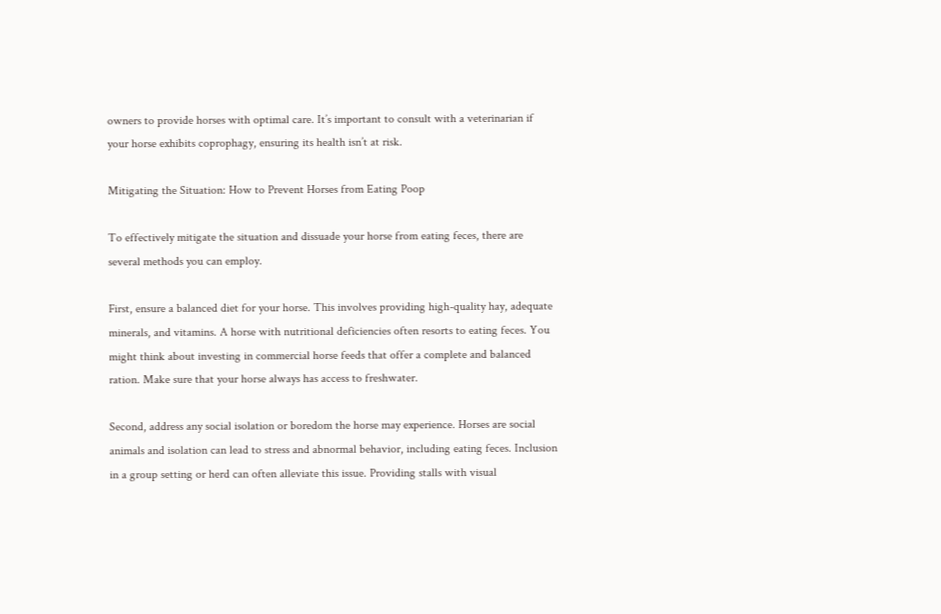owners to provide horses with optimal care. It’s important to consult with a veterinarian if your horse exhibits coprophagy, ensuring its health isn’t at risk.

Mitigating the Situation: How to Prevent Horses from Eating Poop

To effectively mitigate the situation and dissuade your horse from eating feces, there are several methods you can employ.

First, ensure a balanced diet for your horse. This involves providing high-quality hay, adequate minerals, and vitamins. A horse with nutritional deficiencies often resorts to eating feces. You might think about investing in commercial horse feeds that offer a complete and balanced ration. Make sure that your horse always has access to freshwater.

Second, address any social isolation or boredom the horse may experience. Horses are social animals and isolation can lead to stress and abnormal behavior, including eating feces. Inclusion in a group setting or herd can often alleviate this issue. Providing stalls with visual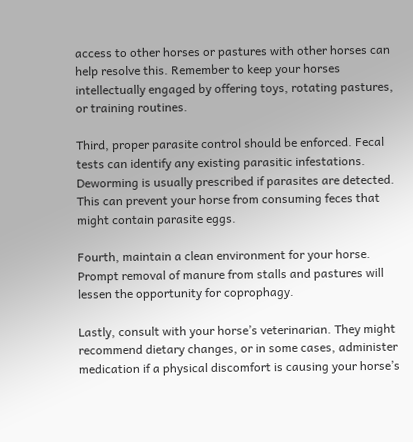access to other horses or pastures with other horses can help resolve this. Remember to keep your horses intellectually engaged by offering toys, rotating pastures, or training routines.

Third, proper parasite control should be enforced. Fecal tests can identify any existing parasitic infestations. Deworming is usually prescribed if parasites are detected. This can prevent your horse from consuming feces that might contain parasite eggs.

Fourth, maintain a clean environment for your horse. Prompt removal of manure from stalls and pastures will lessen the opportunity for coprophagy.

Lastly, consult with your horse’s veterinarian. They might recommend dietary changes, or in some cases, administer medication if a physical discomfort is causing your horse’s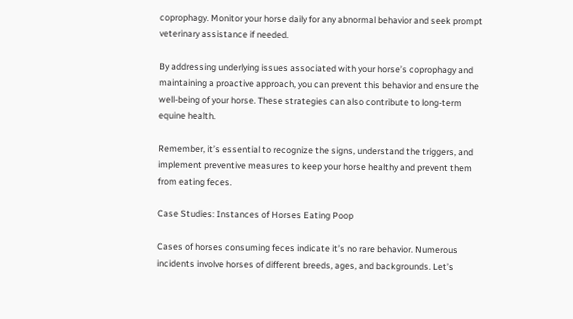coprophagy. Monitor your horse daily for any abnormal behavior and seek prompt veterinary assistance if needed.

By addressing underlying issues associated with your horse’s coprophagy and maintaining a proactive approach, you can prevent this behavior and ensure the well-being of your horse. These strategies can also contribute to long-term equine health.

Remember, it’s essential to recognize the signs, understand the triggers, and implement preventive measures to keep your horse healthy and prevent them from eating feces.

Case Studies: Instances of Horses Eating Poop

Cases of horses consuming feces indicate it’s no rare behavior. Numerous incidents involve horses of different breeds, ages, and backgrounds. Let’s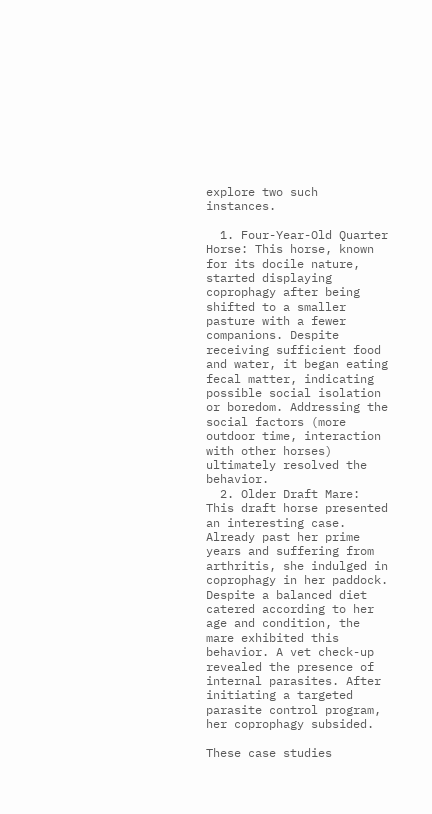explore two such instances.

  1. Four-Year-Old Quarter Horse: This horse, known for its docile nature, started displaying coprophagy after being shifted to a smaller pasture with a fewer companions. Despite receiving sufficient food and water, it began eating fecal matter, indicating possible social isolation or boredom. Addressing the social factors (more outdoor time, interaction with other horses) ultimately resolved the behavior.
  2. Older Draft Mare: This draft horse presented an interesting case. Already past her prime years and suffering from arthritis, she indulged in coprophagy in her paddock. Despite a balanced diet catered according to her age and condition, the mare exhibited this behavior. A vet check-up revealed the presence of internal parasites. After initiating a targeted parasite control program, her coprophagy subsided.

These case studies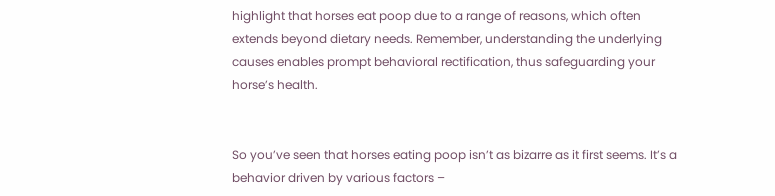highlight that horses eat poop due to a range of reasons, which often extends beyond dietary needs. Remember, understanding the underlying causes enables prompt behavioral rectification, thus safeguarding your horse’s health.


So you’ve seen that horses eating poop isn’t as bizarre as it first seems. It’s a behavior driven by various factors –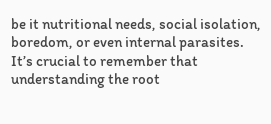be it nutritional needs, social isolation, boredom, or even internal parasites. It’s crucial to remember that understanding the root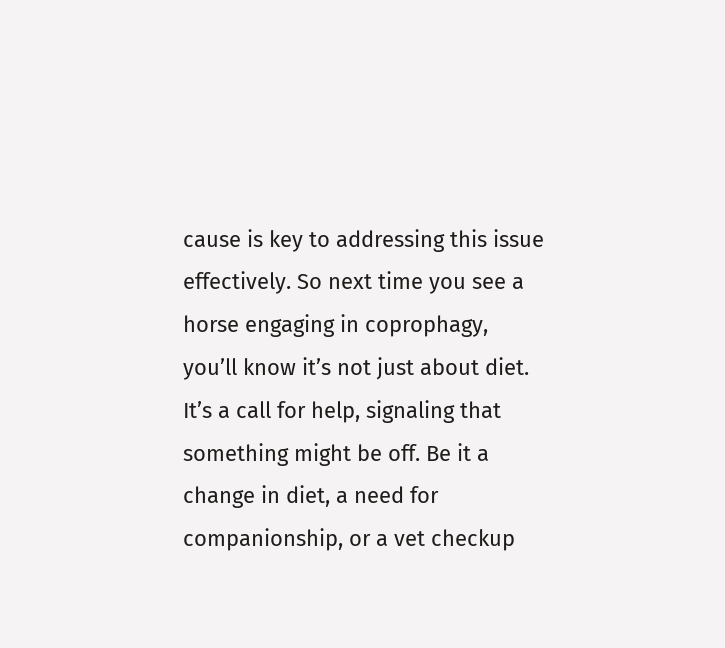cause is key to addressing this issue effectively. So next time you see a horse engaging in coprophagy, you’ll know it’s not just about diet. It’s a call for help, signaling that something might be off. Be it a change in diet, a need for companionship, or a vet checkup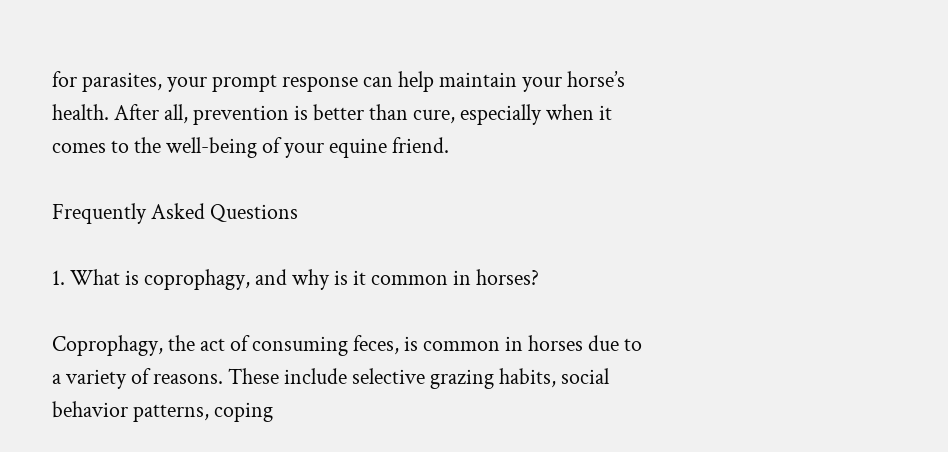for parasites, your prompt response can help maintain your horse’s health. After all, prevention is better than cure, especially when it comes to the well-being of your equine friend.

Frequently Asked Questions

1. What is coprophagy, and why is it common in horses?

Coprophagy, the act of consuming feces, is common in horses due to a variety of reasons. These include selective grazing habits, social behavior patterns, coping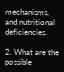mechanisms, and nutritional deficiencies.

2. What are the possible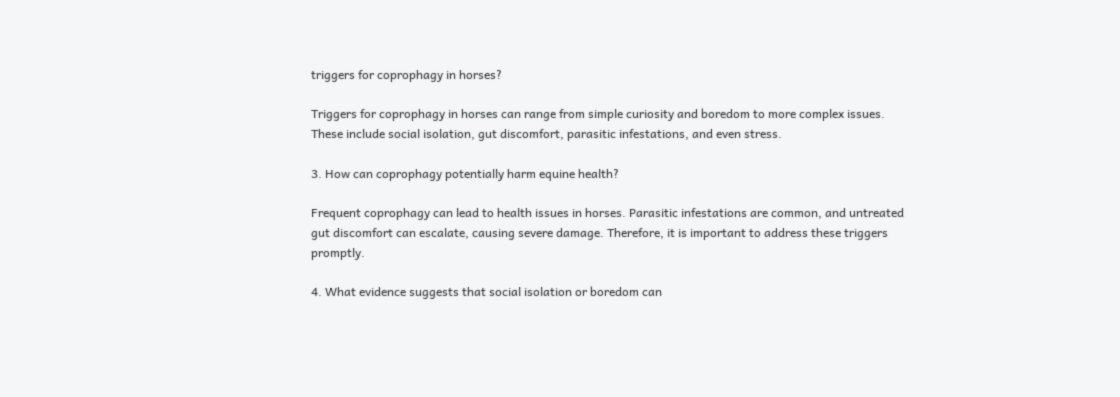triggers for coprophagy in horses?

Triggers for coprophagy in horses can range from simple curiosity and boredom to more complex issues. These include social isolation, gut discomfort, parasitic infestations, and even stress.

3. How can coprophagy potentially harm equine health?

Frequent coprophagy can lead to health issues in horses. Parasitic infestations are common, and untreated gut discomfort can escalate, causing severe damage. Therefore, it is important to address these triggers promptly.

4. What evidence suggests that social isolation or boredom can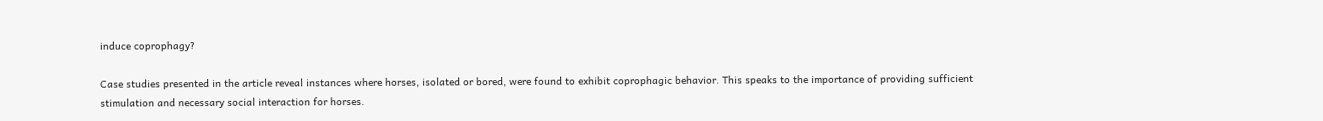induce coprophagy?

Case studies presented in the article reveal instances where horses, isolated or bored, were found to exhibit coprophagic behavior. This speaks to the importance of providing sufficient stimulation and necessary social interaction for horses.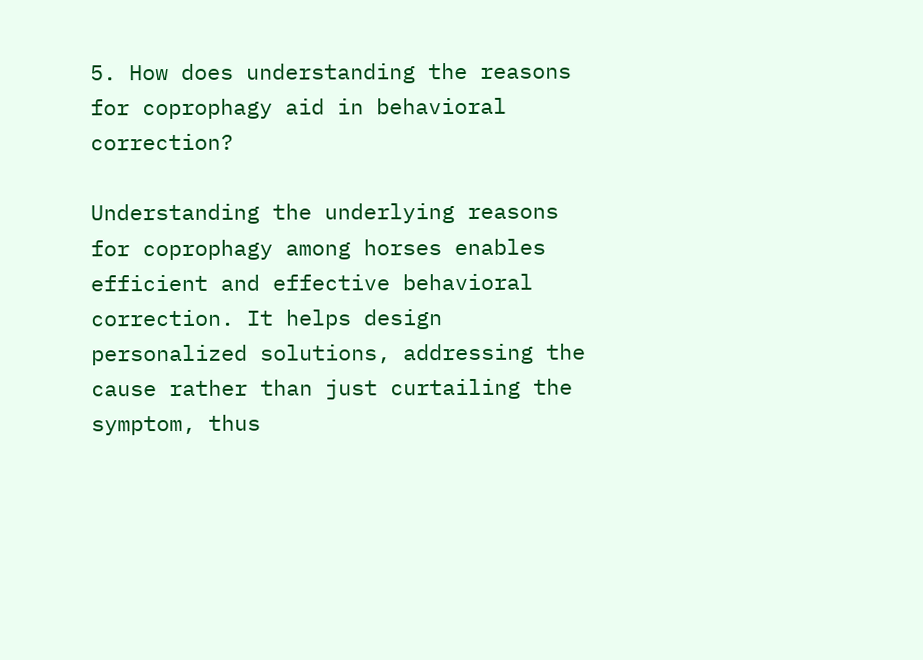5. How does understanding the reasons for coprophagy aid in behavioral correction?

Understanding the underlying reasons for coprophagy among horses enables efficient and effective behavioral correction. It helps design personalized solutions, addressing the cause rather than just curtailing the symptom, thus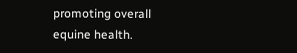promoting overall equine health.